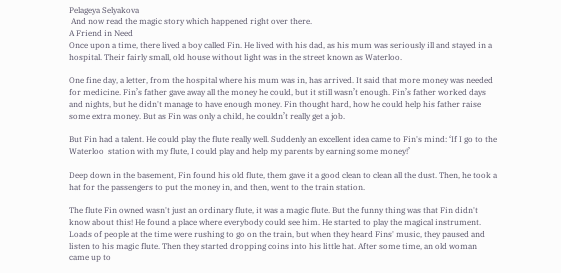Pelageya Selyakova
 And now read the magic story which happened right over there.
A Friend in Need
Once upon a time, there lived a boy called Fin. He lived with his dad, as his mum was seriously ill and stayed in a hospital. Their fairly small, old house without light was in the street known as Waterloo.

One fine day, a letter, from the hospital where his mum was in, has arrived. It said that more money was needed for medicine. Fin’s father gave away all the money he could, but it still wasn’t enough. Fin’s father worked days and nights, but he didn't manage to have enough money. Fin thought hard, how he could help his father raise some extra money. But as Fin was only a child, he couldn’t really get a job.

But Fin had a talent. He could play the flute really well. Suddenly an excellent idea came to Fin's mind: ‘If I go to the Waterloo  station with my flute, I could play and help my parents by earning some money!’

Deep down in the basement, Fin found his old flute, them gave it a good clean to clean all the dust. Then, he took a hat for the passengers to put the money in, and then, went to the train station.

The flute Fin owned wasn't just an ordinary flute, it was a magic flute. But the funny thing was that Fin didn't know about this! He found a place where everybody could see him. He started to play the magical instrument. Loads of people at the time were rushing to go on the train, but when they heard Fins' music, they paused and listen to his magic flute. Then they started dropping coins into his little hat. After some time, an old woman came up to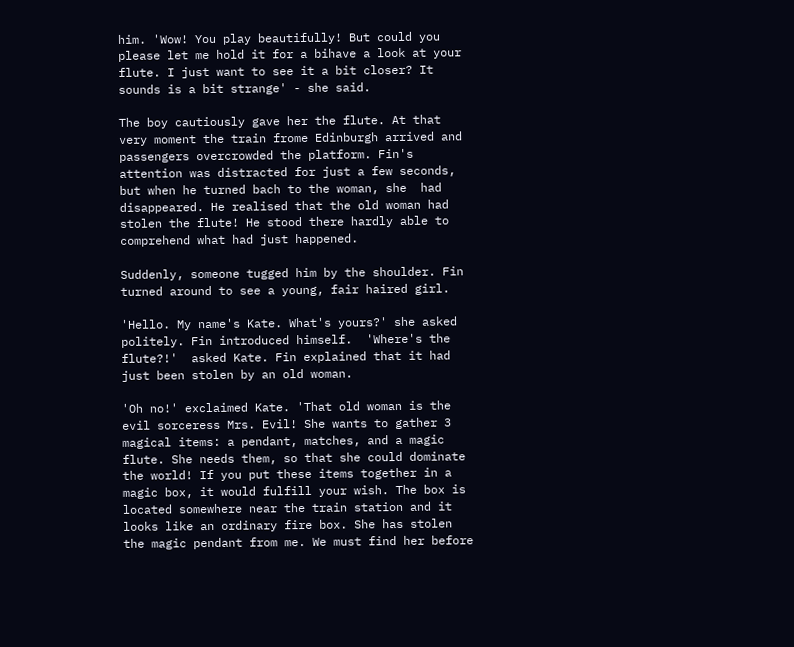him. 'Wow! You play beautifully! But could you please let me hold it for a bihave a look at your flute. I just want to see it a bit closer? It sounds is a bit strange' - she said.

The boy cautiously gave her the flute. At that very moment the train frome Edinburgh arrived and passengers overcrowded the platform. Fin's  attention was distracted for just a few seconds, but when he turned bach to the woman, she  had disappeared. He realised that the old woman had stolen the flute! He stood there hardly able to comprehend what had just happened.

Suddenly, someone tugged him by the shoulder. Fin turned around to see a young, fair haired girl.

'Hello. My name's Kate. What's yours?' she asked politely. Fin introduced himself.  'Where's the flute?!'  asked Kate. Fin explained that it had just been stolen by an old woman.

'Oh no!' exclaimed Kate. 'That old woman is the evil sorceress Mrs. Evil! She wants to gather 3 magical items: a pendant, matches, and a magic flute. She needs them, so that she could dominate the world! If you put these items together in a magic box, it would fulfill your wish. The box is located somewhere near the train station and it looks like an ordinary fire box. She has stolen the magic pendant from me. We must find her before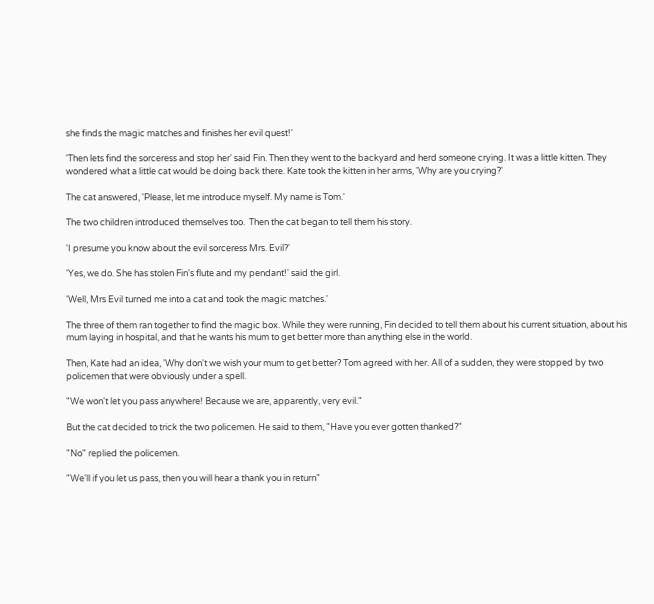she finds the magic matches and finishes her evil quest!'

'Then lets find the sorceress and stop her' said Fin. Then they went to the backyard and herd someone crying. It was a little kitten. They wondered what a little cat would be doing back there. Kate took the kitten in her arms, 'Why are you crying?'

The cat answered, 'Please, let me introduce myself. My name is Tom.'

The two children introduced themselves too.  Then the cat began to tell them his story.

'I presume you know about the evil sorceress Mrs. Evil?'

'Yes, we do. She has stolen Fin's flute and my pendant!' said the girl.

'Well, Mrs Evil turned me into a cat and took the magic matches.'

The three of them ran together to find the magic box. While they were running, Fin decided to tell them about his current situation, about his mum laying in hospital, and that he wants his mum to get better more than anything else in the world.

Then, Kate had an idea, 'Why don't we wish your mum to get better? Tom agreed with her. All of a sudden, they were stopped by two policemen that were obviously under a spell.

"We won't let you pass anywhere! Because we are, apparently, very evil."

But the cat decided to trick the two policemen. He said to them, "Have you ever gotten thanked?"

"No" replied the policemen.

"We'll if you let us pass, then you will hear a thank you in return"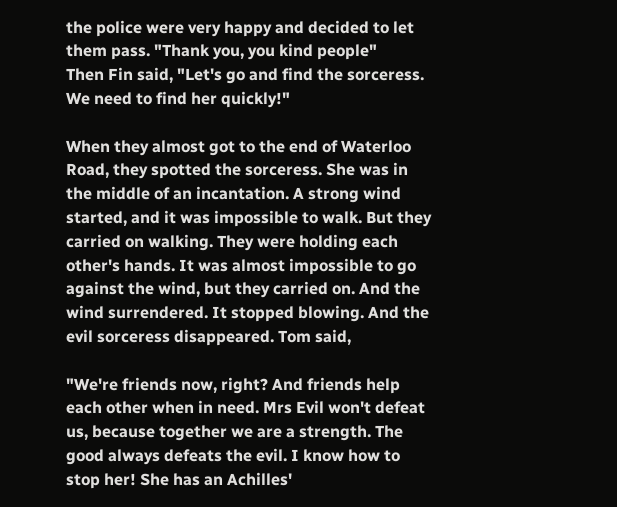the police were very happy and decided to let them pass. "Thank you, you kind people"
Then Fin said, "Let's go and find the sorceress. We need to find her quickly!"

When they almost got to the end of Waterloo Road, they spotted the sorceress. She was in the middle of an incantation. A strong wind started, and it was impossible to walk. But they carried on walking. They were holding each other's hands. It was almost impossible to go against the wind, but they carried on. And the wind surrendered. It stopped blowing. And the evil sorceress disappeared. Tom said,

"We're friends now, right? And friends help each other when in need. Mrs Evil won't defeat us, because together we are a strength. The good always defeats the evil. I know how to stop her! She has an Achilles'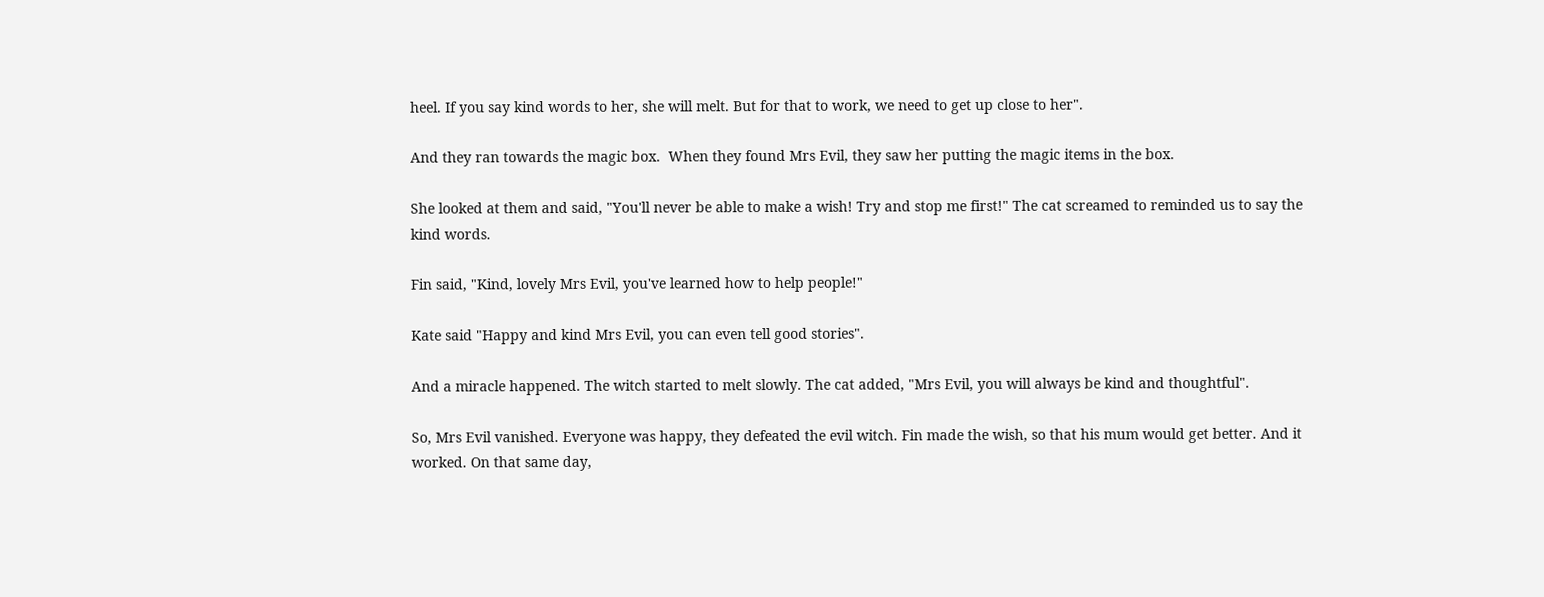heel. If you say kind words to her, she will melt. But for that to work, we need to get up close to her".

And they ran towards the magic box.  When they found Mrs Evil, they saw her putting the magic items in the box.

She looked at them and said, "You'll never be able to make a wish! Try and stop me first!" The cat screamed to reminded us to say the kind words.

Fin said, "Kind, lovely Mrs Evil, you've learned how to help people!"

Kate said "Happy and kind Mrs Evil, you can even tell good stories".

And a miracle happened. The witch started to melt slowly. The cat added, "Mrs Evil, you will always be kind and thoughtful".

So, Mrs Evil vanished. Everyone was happy, they defeated the evil witch. Fin made the wish, so that his mum would get better. And it worked. On that same day,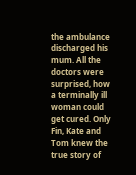the ambulance discharged his mum. All the doctors were surprised, how a terminally ill woman could get cured. Only Fin, Kate and Tom knew the true story of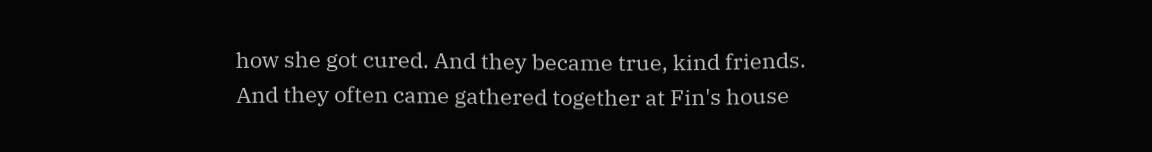how she got cured. And they became true, kind friends. And they often came gathered together at Fin's house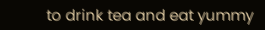to drink tea and eat yummy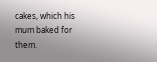cakes, which his mum baked for them.